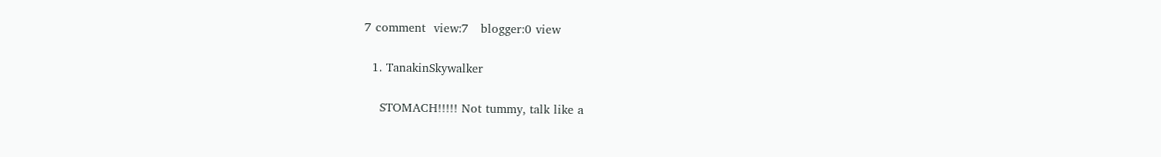7 comment  view:7   blogger:0 view

  1. TanakinSkywalker

    STOMACH!!!!! Not tummy, talk like a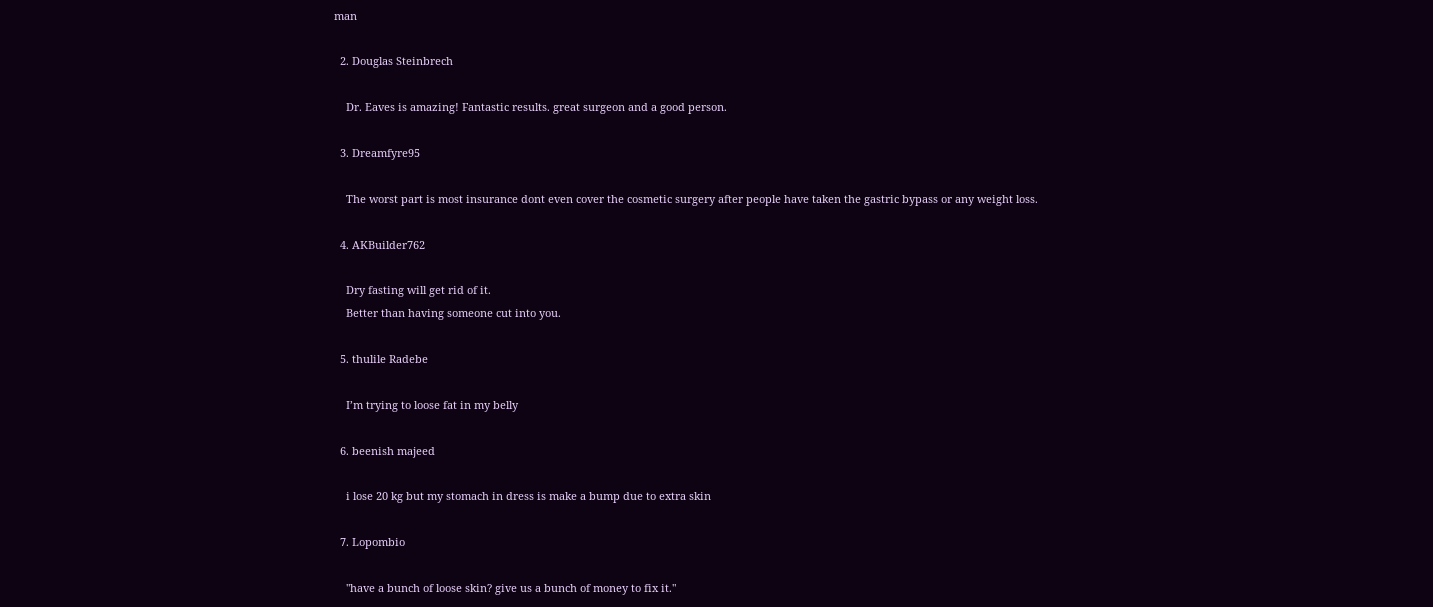man

  2. Douglas Steinbrech

    Dr. Eaves is amazing! Fantastic results. great surgeon and a good person.

  3. Dreamfyre95

    The worst part is most insurance dont even cover the cosmetic surgery after people have taken the gastric bypass or any weight loss.

  4. AKBuilder762

    Dry fasting will get rid of it.
    Better than having someone cut into you.

  5. thulile Radebe

    I’m trying to loose fat in my belly

  6. beenish majeed

    i lose 20 kg but my stomach in dress is make a bump due to extra skin

  7. Lopombio

    "have a bunch of loose skin? give us a bunch of money to fix it."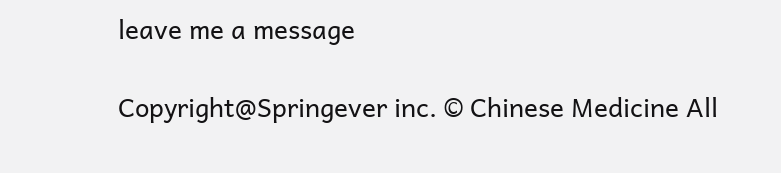leave me a message

Copyright@Springever inc. © Chinese Medicine All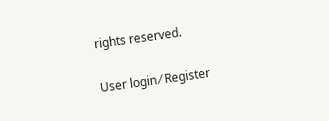rights reserved.

User login ⁄ Register